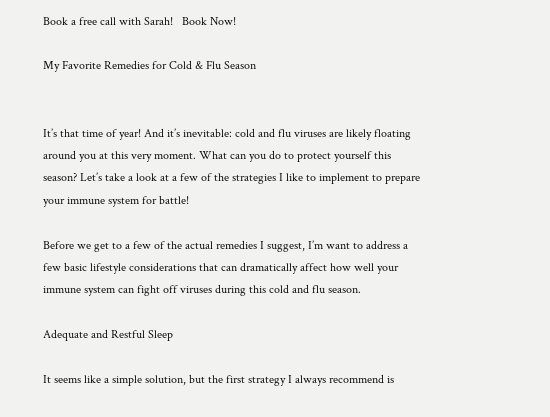Book a free call with Sarah!   Book Now!

My Favorite Remedies for Cold & Flu Season


It’s that time of year! And it’s inevitable: cold and flu viruses are likely floating around you at this very moment. What can you do to protect yourself this season? Let’s take a look at a few of the strategies I like to implement to prepare your immune system for battle!

Before we get to a few of the actual remedies I suggest, I’m want to address a few basic lifestyle considerations that can dramatically affect how well your immune system can fight off viruses during this cold and flu season.

Adequate and Restful Sleep

It seems like a simple solution, but the first strategy I always recommend is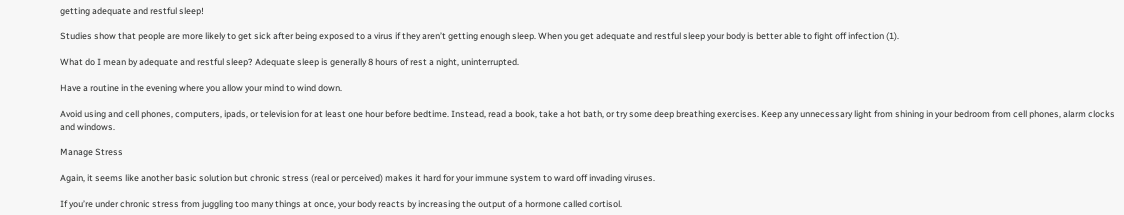getting adequate and restful sleep!

Studies show that people are more likely to get sick after being exposed to a virus if they aren’t getting enough sleep. When you get adequate and restful sleep your body is better able to fight off infection (1).

What do I mean by adequate and restful sleep? Adequate sleep is generally 8 hours of rest a night, uninterrupted.

Have a routine in the evening where you allow your mind to wind down.

Avoid using and cell phones, computers, ipads, or television for at least one hour before bedtime. Instead, read a book, take a hot bath, or try some deep breathing exercises. Keep any unnecessary light from shining in your bedroom from cell phones, alarm clocks and windows.

Manage Stress

Again, it seems like another basic solution but chronic stress (real or perceived) makes it hard for your immune system to ward off invading viruses.

If you’re under chronic stress from juggling too many things at once, your body reacts by increasing the output of a hormone called cortisol.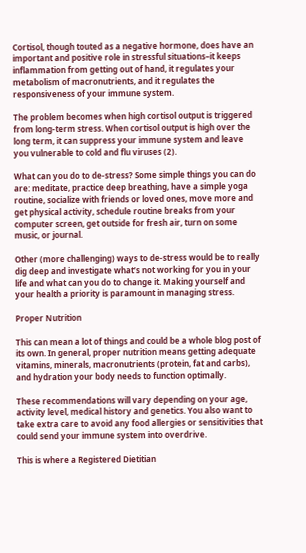Cortisol, though touted as a negative hormone, does have an important and positive role in stressful situations–it keeps inflammation from getting out of hand, it regulates your metabolism of macronutrients, and it regulates the responsiveness of your immune system.

The problem becomes when high cortisol output is triggered from long-term stress. When cortisol output is high over the long term, it can suppress your immune system and leave you vulnerable to cold and flu viruses (2).

What can you do to de-stress? Some simple things you can do are: meditate, practice deep breathing, have a simple yoga routine, socialize with friends or loved ones, move more and get physical activity, schedule routine breaks from your computer screen, get outside for fresh air, turn on some music, or journal.

Other (more challenging) ways to de-stress would be to really dig deep and investigate what’s not working for you in your life and what can you do to change it. Making yourself and your health a priority is paramount in managing stress.

Proper Nutrition

This can mean a lot of things and could be a whole blog post of its own. In general, proper nutrition means getting adequate vitamins, minerals, macronutrients (protein, fat and carbs), and hydration your body needs to function optimally.

These recommendations will vary depending on your age, activity level, medical history and genetics. You also want to take extra care to avoid any food allergies or sensitivities that could send your immune system into overdrive.

This is where a Registered Dietitian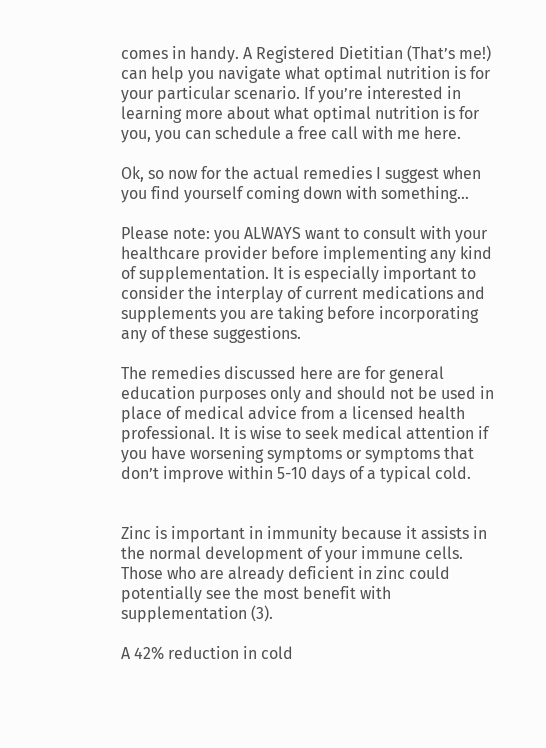comes in handy. A Registered Dietitian (That’s me!) can help you navigate what optimal nutrition is for your particular scenario. If you’re interested in learning more about what optimal nutrition is for you, you can schedule a free call with me here.

Ok, so now for the actual remedies I suggest when you find yourself coming down with something…

Please note: you ALWAYS want to consult with your healthcare provider before implementing any kind of supplementation. It is especially important to consider the interplay of current medications and supplements you are taking before incorporating any of these suggestions.

The remedies discussed here are for general education purposes only and should not be used in place of medical advice from a licensed health professional. It is wise to seek medical attention if you have worsening symptoms or symptoms that don’t improve within 5-10 days of a typical cold.


Zinc is important in immunity because it assists in the normal development of your immune cells. Those who are already deficient in zinc could potentially see the most benefit with supplementation (3).

A 42% reduction in cold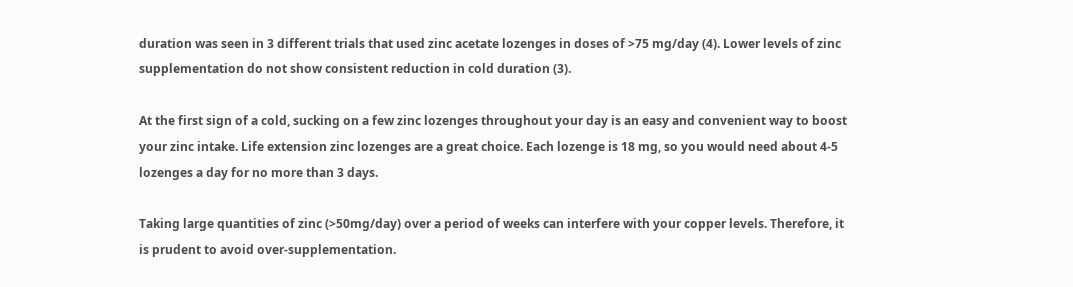duration was seen in 3 different trials that used zinc acetate lozenges in doses of >75 mg/day (4). Lower levels of zinc supplementation do not show consistent reduction in cold duration (3).

At the first sign of a cold, sucking on a few zinc lozenges throughout your day is an easy and convenient way to boost your zinc intake. Life extension zinc lozenges are a great choice. Each lozenge is 18 mg, so you would need about 4-5 lozenges a day for no more than 3 days.

Taking large quantities of zinc (>50mg/day) over a period of weeks can interfere with your copper levels. Therefore, it is prudent to avoid over-supplementation.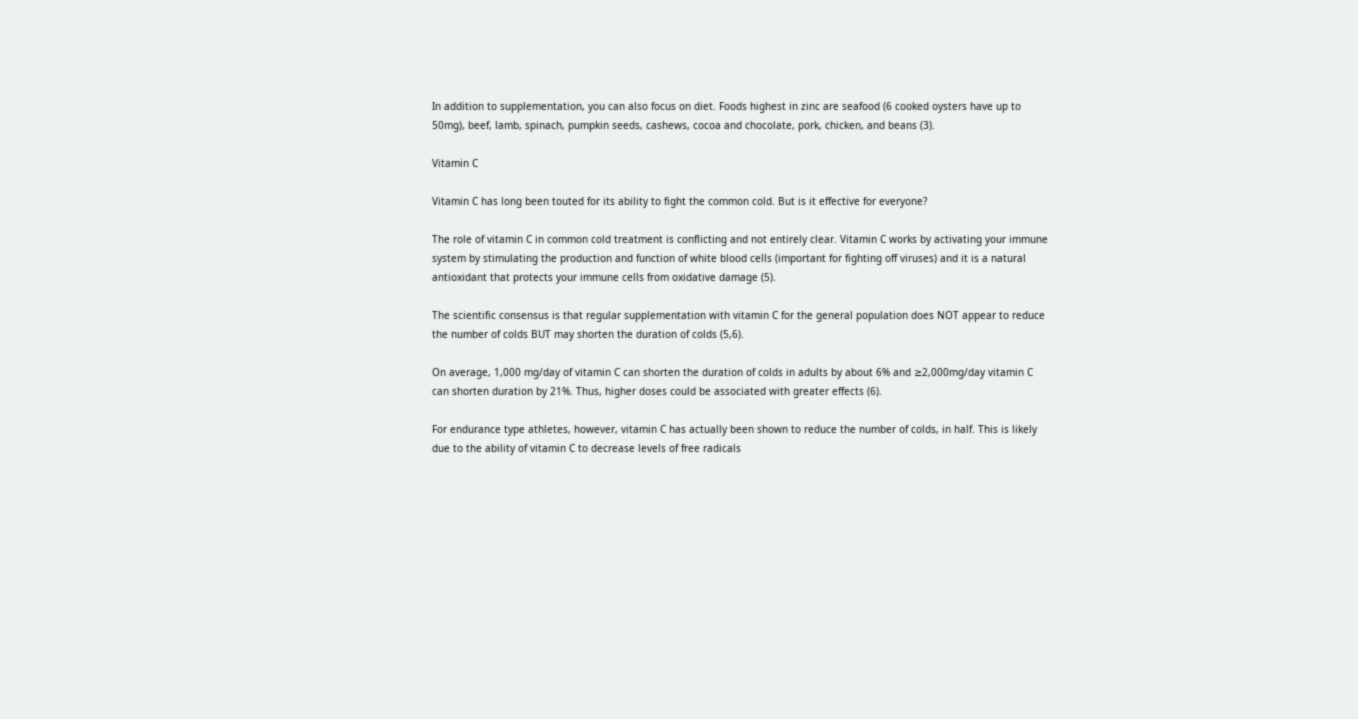In addition to supplementation, you can also focus on diet. Foods highest in zinc are seafood (6 cooked oysters have up to 50mg), beef, lamb, spinach, pumpkin seeds, cashews, cocoa and chocolate, pork, chicken, and beans (3).

Vitamin C

Vitamin C has long been touted for its ability to fight the common cold. But is it effective for everyone?

The role of vitamin C in common cold treatment is conflicting and not entirely clear. Vitamin C works by activating your immune system by stimulating the production and function of white blood cells (important for fighting off viruses) and it is a natural antioxidant that protects your immune cells from oxidative damage (5).

The scientific consensus is that regular supplementation with vitamin C for the general population does NOT appear to reduce the number of colds BUT may shorten the duration of colds (5,6).

On average, 1,000 mg/day of vitamin C can shorten the duration of colds in adults by about 6% and ≥2,000mg/day vitamin C can shorten duration by 21%. Thus, higher doses could be associated with greater effects (6).

For endurance type athletes, however, vitamin C has actually been shown to reduce the number of colds, in half. This is likely due to the ability of vitamin C to decrease levels of free radicals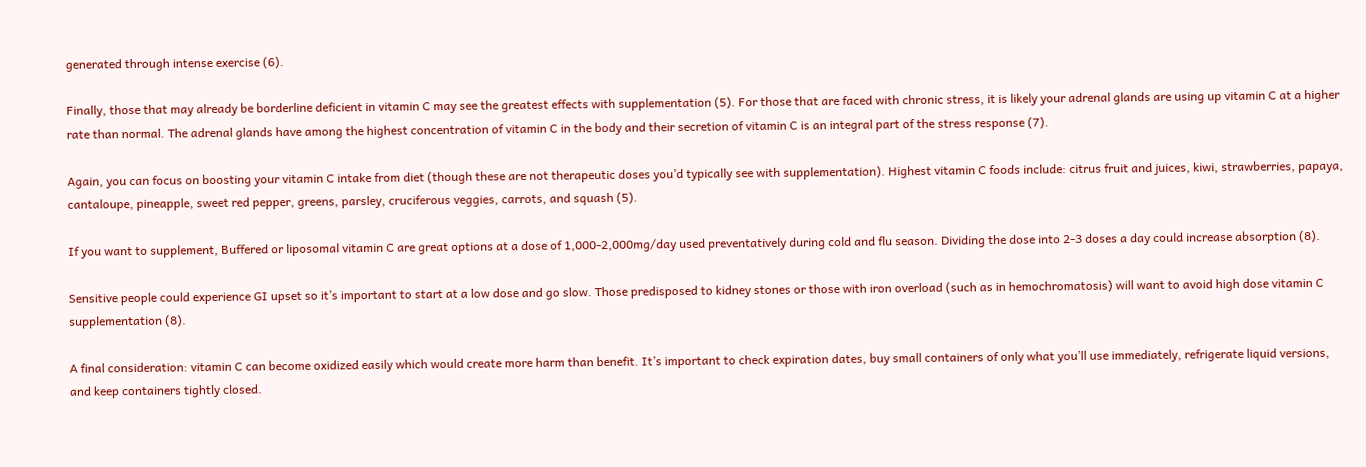generated through intense exercise (6).

Finally, those that may already be borderline deficient in vitamin C may see the greatest effects with supplementation (5). For those that are faced with chronic stress, it is likely your adrenal glands are using up vitamin C at a higher rate than normal. The adrenal glands have among the highest concentration of vitamin C in the body and their secretion of vitamin C is an integral part of the stress response (7).

Again, you can focus on boosting your vitamin C intake from diet (though these are not therapeutic doses you’d typically see with supplementation). Highest vitamin C foods include: citrus fruit and juices, kiwi, strawberries, papaya, cantaloupe, pineapple, sweet red pepper, greens, parsley, cruciferous veggies, carrots, and squash (5).

If you want to supplement, Buffered or liposomal vitamin C are great options at a dose of 1,000-2,000mg/day used preventatively during cold and flu season. Dividing the dose into 2-3 doses a day could increase absorption (8).

Sensitive people could experience GI upset so it’s important to start at a low dose and go slow. Those predisposed to kidney stones or those with iron overload (such as in hemochromatosis) will want to avoid high dose vitamin C supplementation (8).

A final consideration: vitamin C can become oxidized easily which would create more harm than benefit. It’s important to check expiration dates, buy small containers of only what you’ll use immediately, refrigerate liquid versions, and keep containers tightly closed.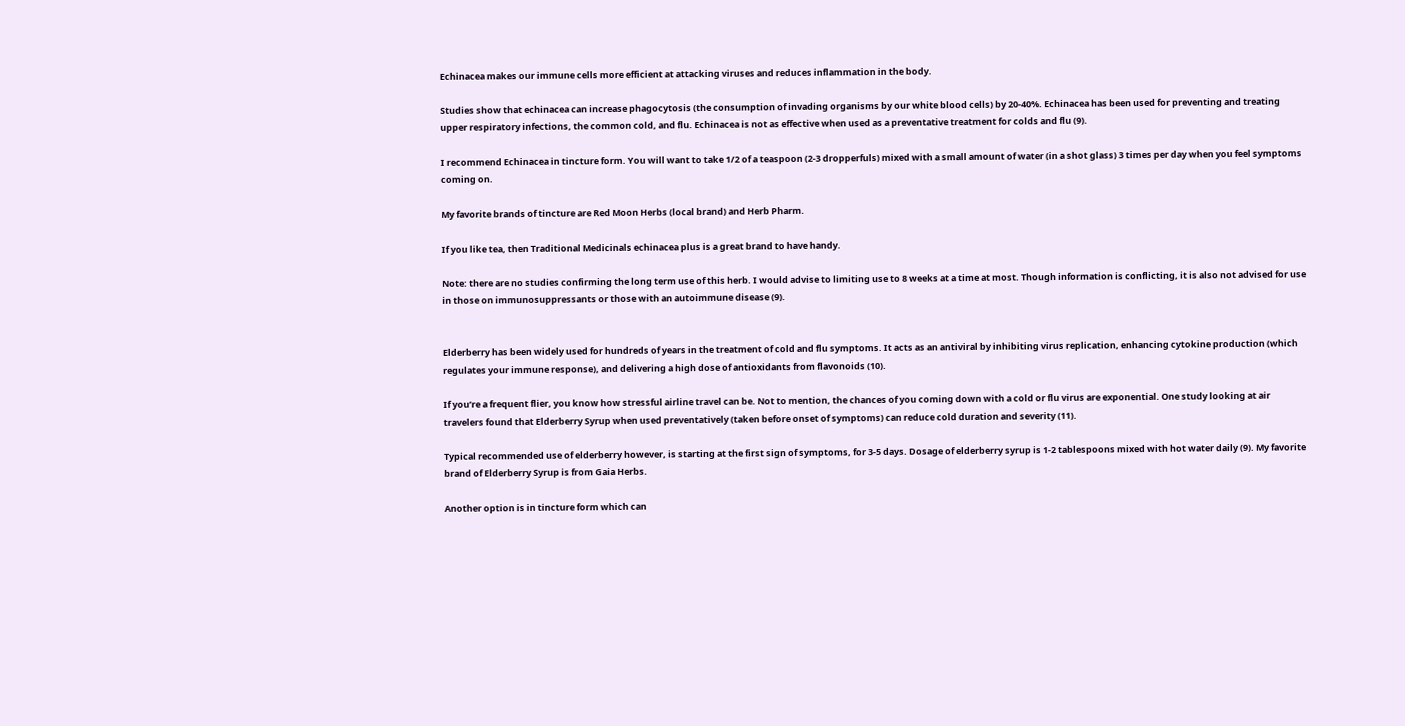Echinacea makes our immune cells more efficient at attacking viruses and reduces inflammation in the body.

Studies show that echinacea can increase phagocytosis (the consumption of invading organisms by our white blood cells) by 20-40%. Echinacea has been used for preventing and treating upper respiratory infections, the common cold, and flu. Echinacea is not as effective when used as a preventative treatment for colds and flu (9).

I recommend Echinacea in tincture form. You will want to take 1/2 of a teaspoon (2-3 dropperfuls) mixed with a small amount of water (in a shot glass) 3 times per day when you feel symptoms coming on.

My favorite brands of tincture are Red Moon Herbs (local brand) and Herb Pharm.

If you like tea, then Traditional Medicinals echinacea plus is a great brand to have handy.

Note: there are no studies confirming the long term use of this herb. I would advise to limiting use to 8 weeks at a time at most. Though information is conflicting, it is also not advised for use in those on immunosuppressants or those with an autoimmune disease (9).


Elderberry has been widely used for hundreds of years in the treatment of cold and flu symptoms. It acts as an antiviral by inhibiting virus replication, enhancing cytokine production (which regulates your immune response), and delivering a high dose of antioxidants from flavonoids (10).

If you’re a frequent flier, you know how stressful airline travel can be. Not to mention, the chances of you coming down with a cold or flu virus are exponential. One study looking at air travelers found that Elderberry Syrup when used preventatively (taken before onset of symptoms) can reduce cold duration and severity (11).

Typical recommended use of elderberry however, is starting at the first sign of symptoms, for 3-5 days. Dosage of elderberry syrup is 1-2 tablespoons mixed with hot water daily (9). My favorite brand of Elderberry Syrup is from Gaia Herbs.

Another option is in tincture form which can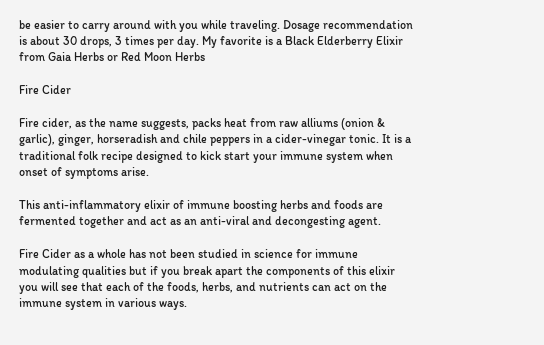be easier to carry around with you while traveling. Dosage recommendation is about 30 drops, 3 times per day. My favorite is a Black Elderberry Elixir from Gaia Herbs or Red Moon Herbs

Fire Cider

Fire cider, as the name suggests, packs heat from raw alliums (onion & garlic), ginger, horseradish and chile peppers in a cider-vinegar tonic. It is a traditional folk recipe designed to kick start your immune system when onset of symptoms arise.

This anti-inflammatory elixir of immune boosting herbs and foods are fermented together and act as an anti-viral and decongesting agent.

Fire Cider as a whole has not been studied in science for immune modulating qualities but if you break apart the components of this elixir you will see that each of the foods, herbs, and nutrients can act on the immune system in various ways.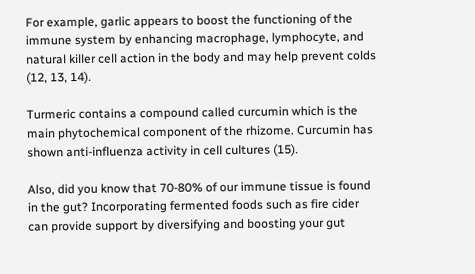For example, garlic appears to boost the functioning of the immune system by enhancing macrophage, lymphocyte, and natural killer cell action in the body and may help prevent colds (12, 13, 14).

Turmeric contains a compound called curcumin which is the main phytochemical component of the rhizome. Curcumin has shown anti-influenza activity in cell cultures (15).

Also, did you know that 70-80% of our immune tissue is found in the gut? Incorporating fermented foods such as fire cider can provide support by diversifying and boosting your gut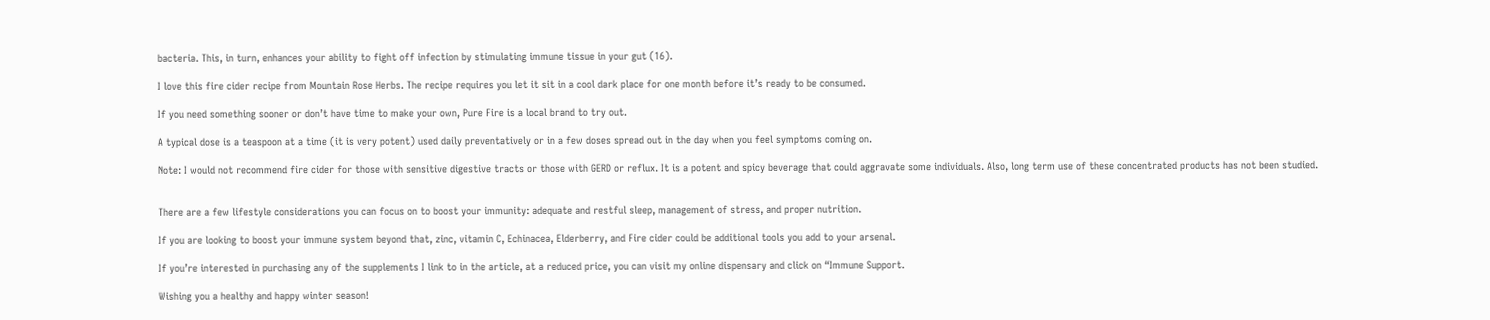bacteria. This, in turn, enhances your ability to fight off infection by stimulating immune tissue in your gut (16).

I love this fire cider recipe from Mountain Rose Herbs. The recipe requires you let it sit in a cool dark place for one month before it’s ready to be consumed.

If you need something sooner or don’t have time to make your own, Pure Fire is a local brand to try out.

A typical dose is a teaspoon at a time (it is very potent) used daily preventatively or in a few doses spread out in the day when you feel symptoms coming on.

Note: I would not recommend fire cider for those with sensitive digestive tracts or those with GERD or reflux. It is a potent and spicy beverage that could aggravate some individuals. Also, long term use of these concentrated products has not been studied.


There are a few lifestyle considerations you can focus on to boost your immunity: adequate and restful sleep, management of stress, and proper nutrition.

If you are looking to boost your immune system beyond that, zinc, vitamin C, Echinacea, Elderberry, and Fire cider could be additional tools you add to your arsenal.

If you’re interested in purchasing any of the supplements I link to in the article, at a reduced price, you can visit my online dispensary and click on “Immune Support.

Wishing you a healthy and happy winter season!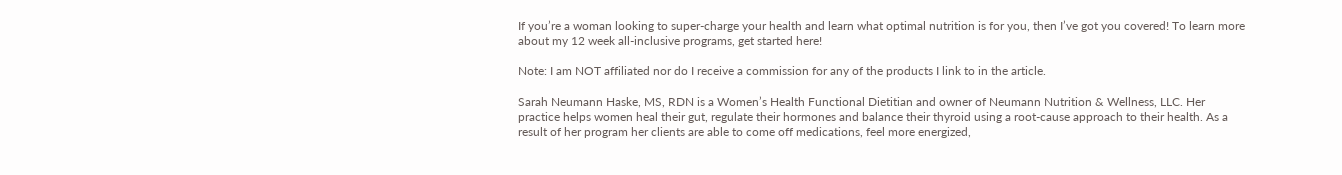If you’re a woman looking to super-charge your health and learn what optimal nutrition is for you, then I’ve got you covered! To learn more about my 12 week all-inclusive programs, get started here!

Note: I am NOT affiliated nor do I receive a commission for any of the products I link to in the article.

Sarah Neumann Haske, MS, RDN is a Women’s Health Functional Dietitian and owner of Neumann Nutrition & Wellness, LLC. Her practice helps women heal their gut, regulate their hormones and balance their thyroid using a root-cause approach to their health. As a result of her program her clients are able to come off medications, feel more energized,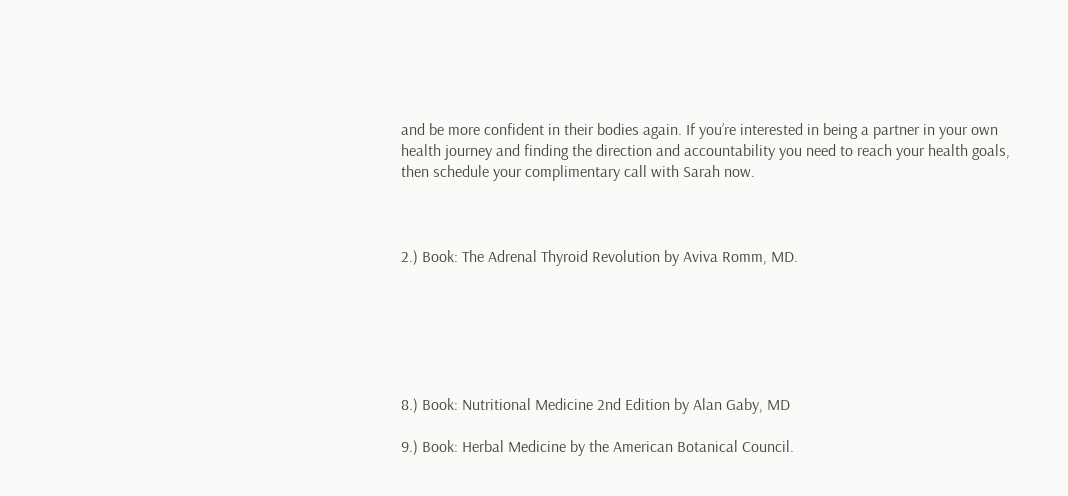and be more confident in their bodies again. If you’re interested in being a partner in your own health journey and finding the direction and accountability you need to reach your health goals, then schedule your complimentary call with Sarah now.



2.) Book: The Adrenal Thyroid Revolution by Aviva Romm, MD.






8.) Book: Nutritional Medicine 2nd Edition by Alan Gaby, MD

9.) Book: Herbal Medicine by the American Botanical Council.